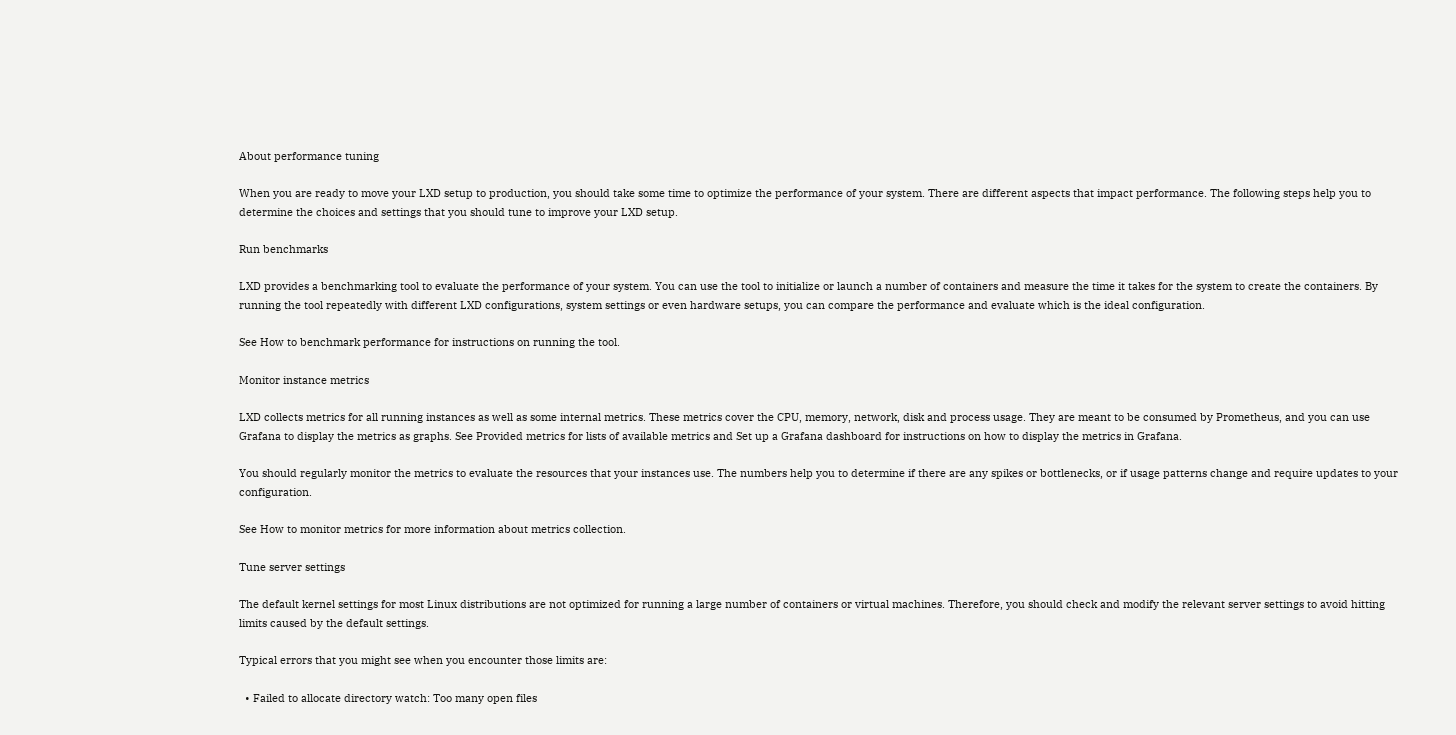About performance tuning

When you are ready to move your LXD setup to production, you should take some time to optimize the performance of your system. There are different aspects that impact performance. The following steps help you to determine the choices and settings that you should tune to improve your LXD setup.

Run benchmarks

LXD provides a benchmarking tool to evaluate the performance of your system. You can use the tool to initialize or launch a number of containers and measure the time it takes for the system to create the containers. By running the tool repeatedly with different LXD configurations, system settings or even hardware setups, you can compare the performance and evaluate which is the ideal configuration.

See How to benchmark performance for instructions on running the tool.

Monitor instance metrics

LXD collects metrics for all running instances as well as some internal metrics. These metrics cover the CPU, memory, network, disk and process usage. They are meant to be consumed by Prometheus, and you can use Grafana to display the metrics as graphs. See Provided metrics for lists of available metrics and Set up a Grafana dashboard for instructions on how to display the metrics in Grafana.

You should regularly monitor the metrics to evaluate the resources that your instances use. The numbers help you to determine if there are any spikes or bottlenecks, or if usage patterns change and require updates to your configuration.

See How to monitor metrics for more information about metrics collection.

Tune server settings

The default kernel settings for most Linux distributions are not optimized for running a large number of containers or virtual machines. Therefore, you should check and modify the relevant server settings to avoid hitting limits caused by the default settings.

Typical errors that you might see when you encounter those limits are:

  • Failed to allocate directory watch: Too many open files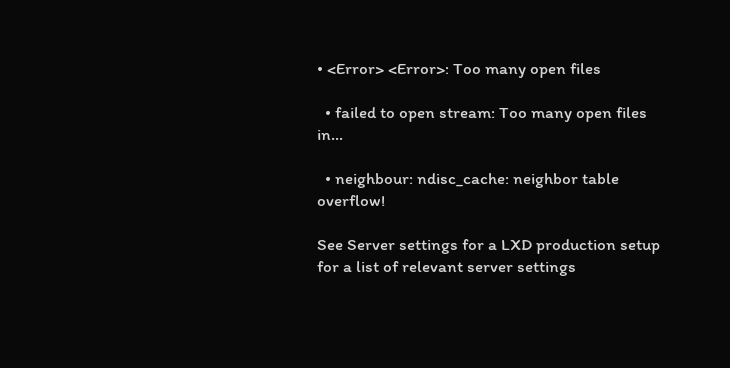• <Error> <Error>: Too many open files

  • failed to open stream: Too many open files in...

  • neighbour: ndisc_cache: neighbor table overflow!

See Server settings for a LXD production setup for a list of relevant server settings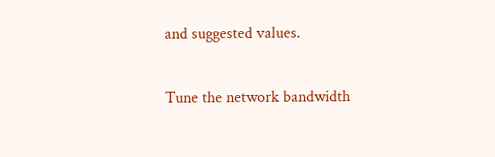and suggested values.

Tune the network bandwidth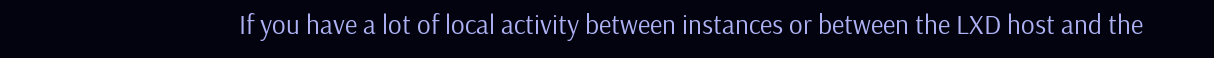If you have a lot of local activity between instances or between the LXD host and the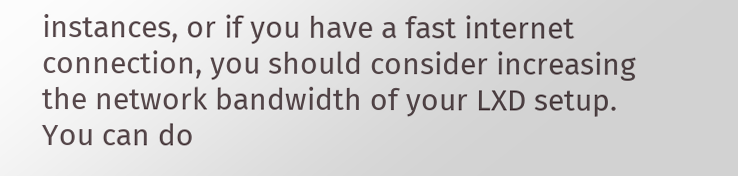instances, or if you have a fast internet connection, you should consider increasing the network bandwidth of your LXD setup. You can do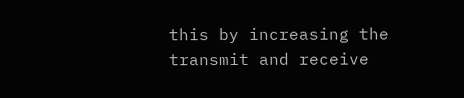this by increasing the transmit and receive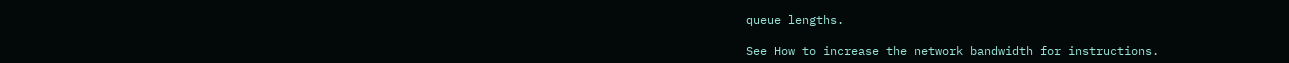queue lengths.

See How to increase the network bandwidth for instructions.